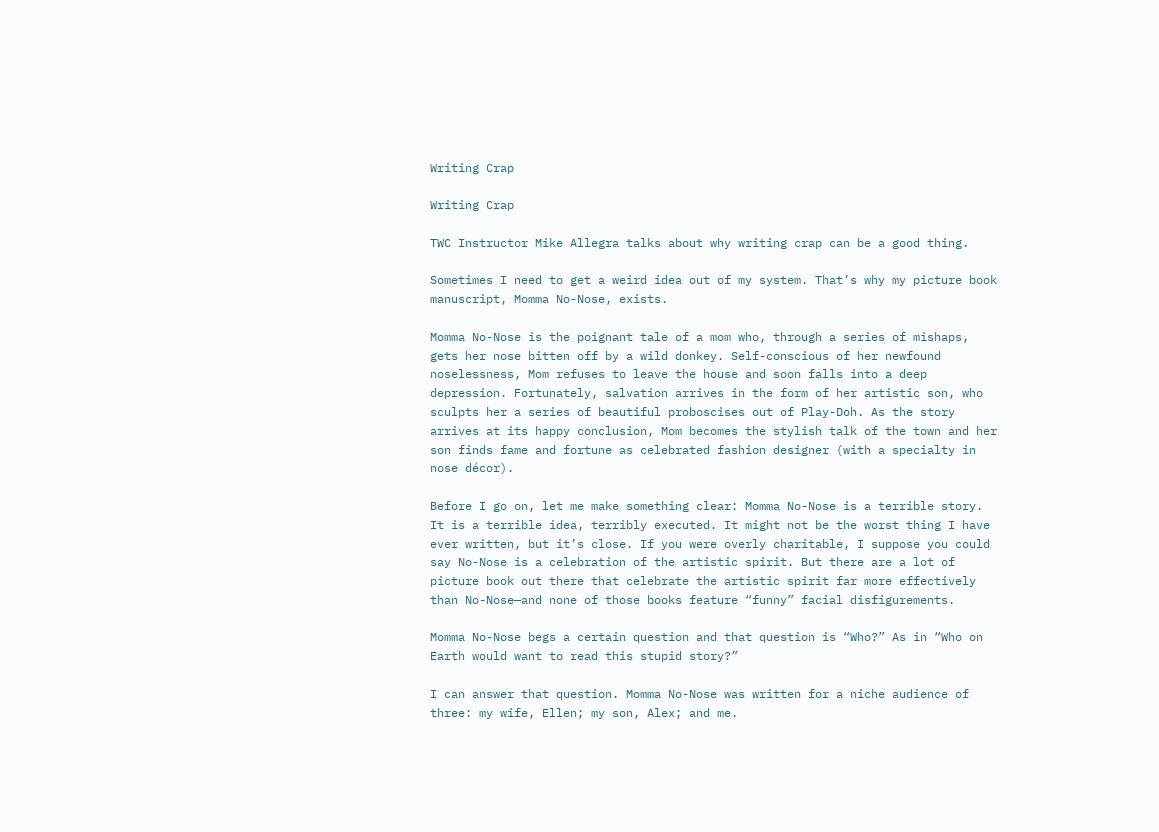Writing Crap

Writing Crap

TWC Instructor Mike Allegra talks about why writing crap can be a good thing.

Sometimes I need to get a weird idea out of my system. That’s why my picture book manuscript, Momma No-Nose, exists.

Momma No-Nose is the poignant tale of a mom who, through a series of mishaps, gets her nose bitten off by a wild donkey. Self-conscious of her newfound noselessness, Mom refuses to leave the house and soon falls into a deep depression. Fortunately, salvation arrives in the form of her artistic son, who sculpts her a series of beautiful proboscises out of Play-Doh. As the story arrives at its happy conclusion, Mom becomes the stylish talk of the town and her son finds fame and fortune as celebrated fashion designer (with a specialty in nose décor).

Before I go on, let me make something clear: Momma No-Nose is a terrible story. It is a terrible idea, terribly executed. It might not be the worst thing I have ever written, but it’s close. If you were overly charitable, I suppose you could say No-Nose is a celebration of the artistic spirit. But there are a lot of picture book out there that celebrate the artistic spirit far more effectively than No-Nose—and none of those books feature “funny” facial disfigurements.

Momma No-Nose begs a certain question and that question is “Who?” As in “Who on Earth would want to read this stupid story?”

I can answer that question. Momma No-Nose was written for a niche audience of three: my wife, Ellen; my son, Alex; and me.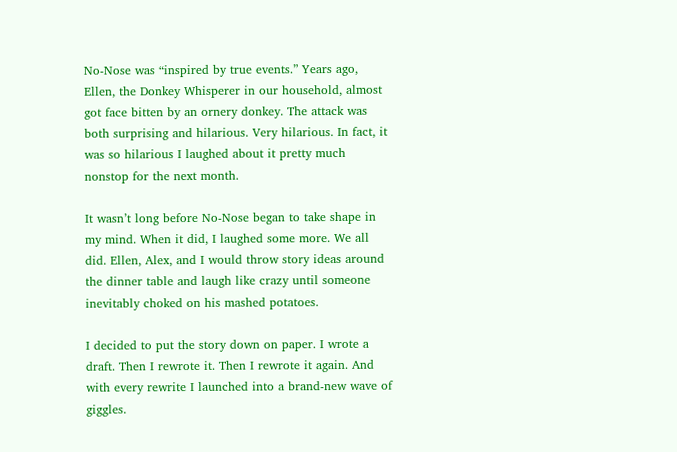No-Nose was “inspired by true events.” Years ago, Ellen, the Donkey Whisperer in our household, almost got face bitten by an ornery donkey. The attack was both surprising and hilarious. Very hilarious. In fact, it was so hilarious I laughed about it pretty much nonstop for the next month.

It wasn’t long before No-Nose began to take shape in my mind. When it did, I laughed some more. We all did. Ellen, Alex, and I would throw story ideas around the dinner table and laugh like crazy until someone inevitably choked on his mashed potatoes.

I decided to put the story down on paper. I wrote a draft. Then I rewrote it. Then I rewrote it again. And with every rewrite I launched into a brand-new wave of giggles.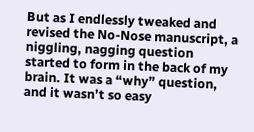But as I endlessly tweaked and revised the No-Nose manuscript, a niggling, nagging question started to form in the back of my brain. It was a “why” question, and it wasn’t so easy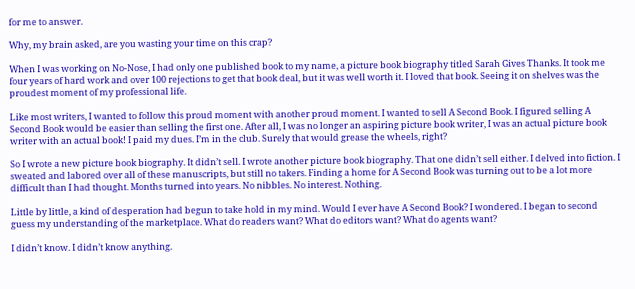for me to answer.

Why, my brain asked, are you wasting your time on this crap?

When I was working on No-Nose, I had only one published book to my name, a picture book biography titled Sarah Gives Thanks. It took me four years of hard work and over 100 rejections to get that book deal, but it was well worth it. I loved that book. Seeing it on shelves was the proudest moment of my professional life.

Like most writers, I wanted to follow this proud moment with another proud moment. I wanted to sell A Second Book. I figured selling A Second Book would be easier than selling the first one. After all, I was no longer an aspiring picture book writer, I was an actual picture book writer with an actual book! I paid my dues. I’m in the club. Surely that would grease the wheels, right?

So I wrote a new picture book biography. It didn’t sell. I wrote another picture book biography. That one didn’t sell either. I delved into fiction. I sweated and labored over all of these manuscripts, but still no takers. Finding a home for A Second Book was turning out to be a lot more difficult than I had thought. Months turned into years. No nibbles. No interest. Nothing.

Little by little, a kind of desperation had begun to take hold in my mind. Would I ever have A Second Book? I wondered. I began to second guess my understanding of the marketplace. What do readers want? What do editors want? What do agents want?

I didn’t know. I didn’t know anything.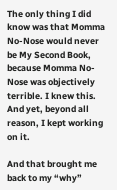The only thing I did know was that Momma No-Nose would never be My Second Book, because Momma No-Nose was objectively terrible. I knew this. And yet, beyond all reason, I kept working on it.

And that brought me back to my “why”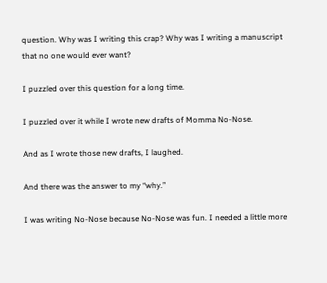question. Why was I writing this crap? Why was I writing a manuscript that no one would ever want?

I puzzled over this question for a long time.

I puzzled over it while I wrote new drafts of Momma No-Nose.

And as I wrote those new drafts, I laughed.

And there was the answer to my “why.”

I was writing No-Nose because No-Nose was fun. I needed a little more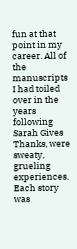fun at that point in my career. All of the manuscripts I had toiled over in the years following Sarah Gives Thanks, were sweaty, grueling experiences. Each story was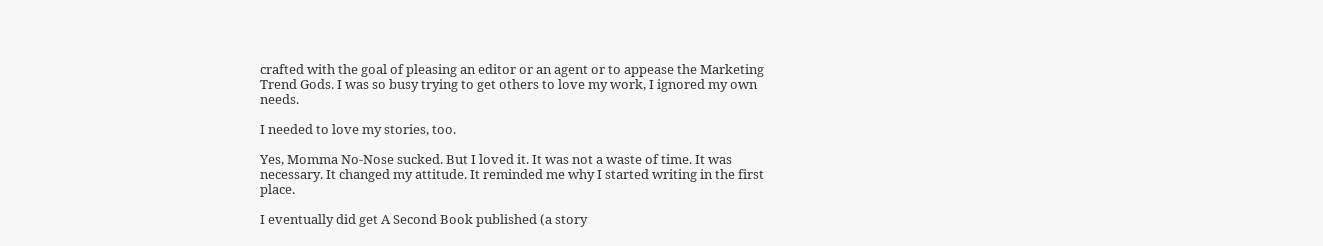crafted with the goal of pleasing an editor or an agent or to appease the Marketing Trend Gods. I was so busy trying to get others to love my work, I ignored my own needs.

I needed to love my stories, too.

Yes, Momma No-Nose sucked. But I loved it. It was not a waste of time. It was necessary. It changed my attitude. It reminded me why I started writing in the first place.

I eventually did get A Second Book published (a story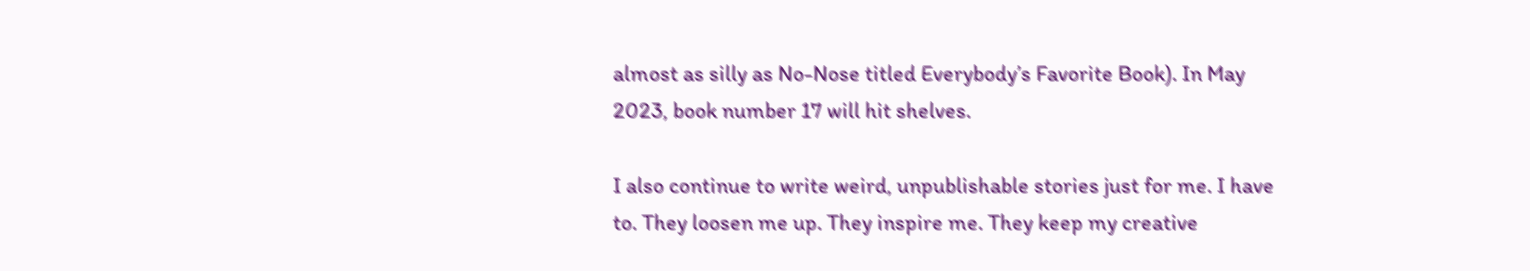almost as silly as No-Nose titled Everybody’s Favorite Book). In May 2023, book number 17 will hit shelves.

I also continue to write weird, unpublishable stories just for me. I have to. They loosen me up. They inspire me. They keep my creative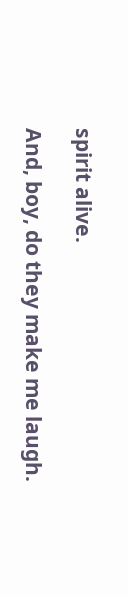spirit alive.

And, boy, do they make me laugh.